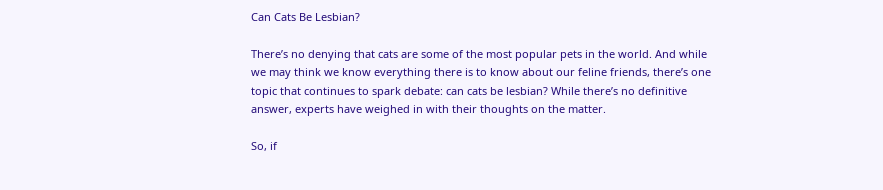Can Cats Be Lesbian?

There’s no denying that cats are some of the most popular pets in the world. And while we may think we know everything there is to know about our feline friends, there’s one topic that continues to spark debate: can cats be lesbian? While there’s no definitive answer, experts have weighed in with their thoughts on the matter.

So, if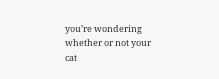you’re wondering whether or not your cat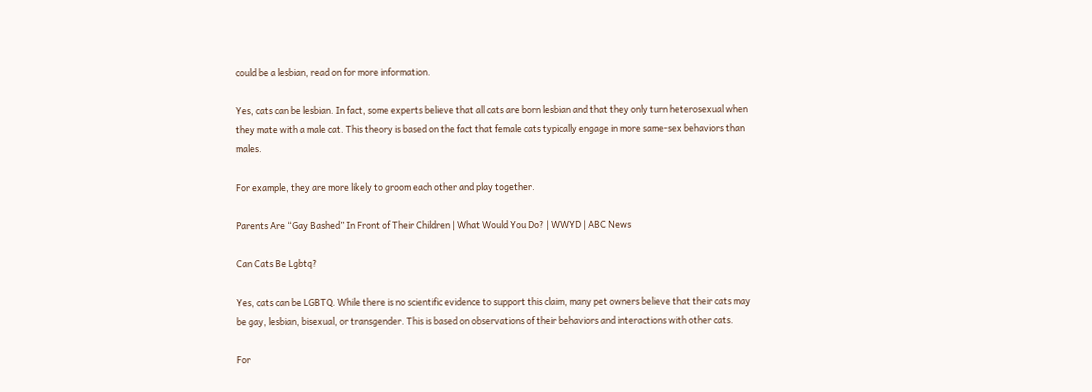could be a lesbian, read on for more information.

Yes, cats can be lesbian. In fact, some experts believe that all cats are born lesbian and that they only turn heterosexual when they mate with a male cat. This theory is based on the fact that female cats typically engage in more same-sex behaviors than males.

For example, they are more likely to groom each other and play together.

Parents Are “Gay Bashed” In Front of Their Children | What Would You Do? | WWYD | ABC News

Can Cats Be Lgbtq?

Yes, cats can be LGBTQ. While there is no scientific evidence to support this claim, many pet owners believe that their cats may be gay, lesbian, bisexual, or transgender. This is based on observations of their behaviors and interactions with other cats.

For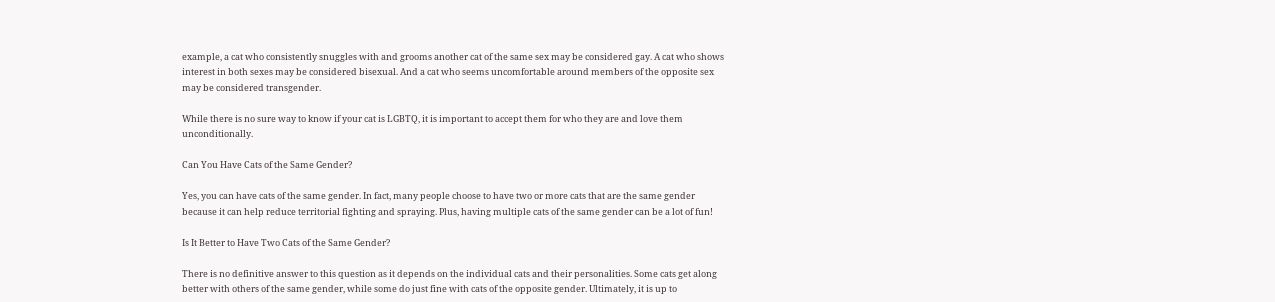example, a cat who consistently snuggles with and grooms another cat of the same sex may be considered gay. A cat who shows interest in both sexes may be considered bisexual. And a cat who seems uncomfortable around members of the opposite sex may be considered transgender.

While there is no sure way to know if your cat is LGBTQ, it is important to accept them for who they are and love them unconditionally.

Can You Have Cats of the Same Gender?

Yes, you can have cats of the same gender. In fact, many people choose to have two or more cats that are the same gender because it can help reduce territorial fighting and spraying. Plus, having multiple cats of the same gender can be a lot of fun!

Is It Better to Have Two Cats of the Same Gender?

There is no definitive answer to this question as it depends on the individual cats and their personalities. Some cats get along better with others of the same gender, while some do just fine with cats of the opposite gender. Ultimately, it is up to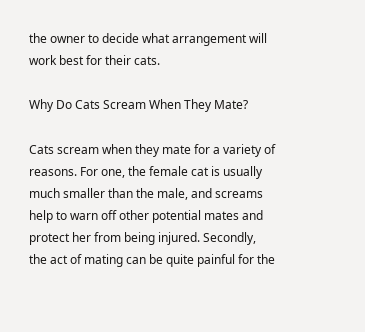the owner to decide what arrangement will work best for their cats.

Why Do Cats Scream When They Mate?

Cats scream when they mate for a variety of reasons. For one, the female cat is usually much smaller than the male, and screams help to warn off other potential mates and protect her from being injured. Secondly, the act of mating can be quite painful for the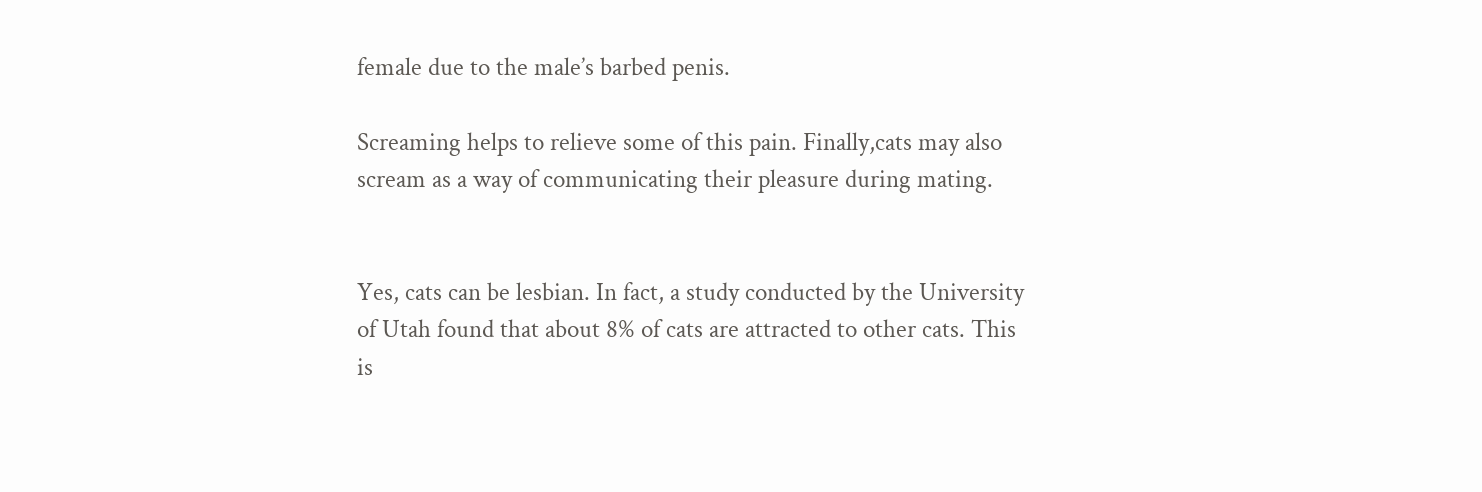female due to the male’s barbed penis.

Screaming helps to relieve some of this pain. Finally,cats may also scream as a way of communicating their pleasure during mating.


Yes, cats can be lesbian. In fact, a study conducted by the University of Utah found that about 8% of cats are attracted to other cats. This is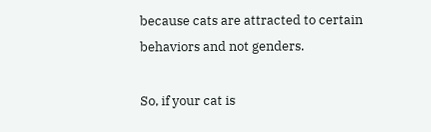because cats are attracted to certain behaviors and not genders.

So, if your cat is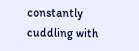constantly cuddling with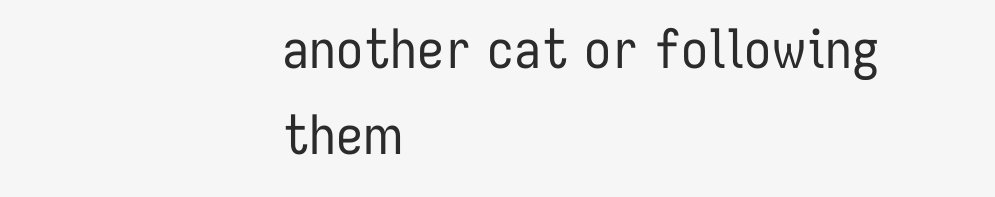another cat or following them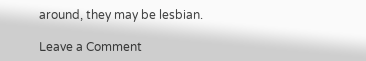around, they may be lesbian.

Leave a Comment